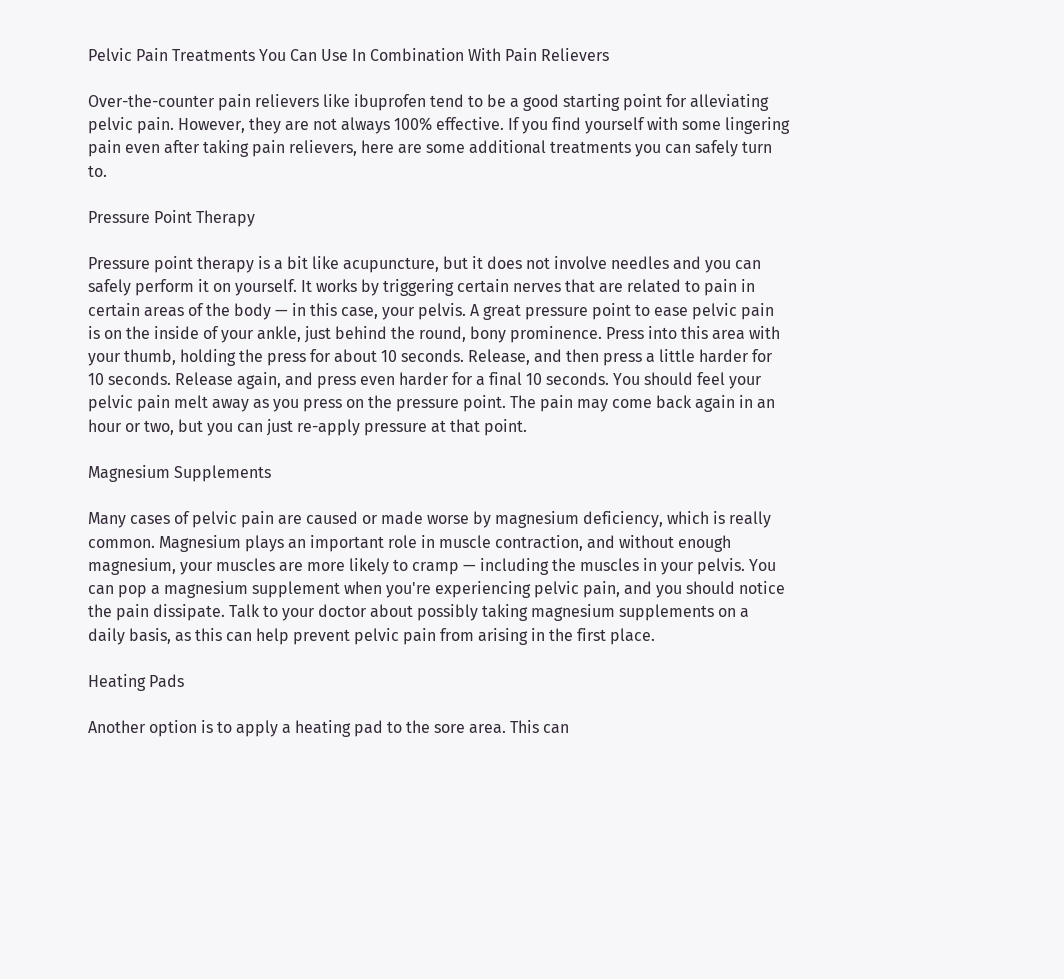Pelvic Pain Treatments You Can Use In Combination With Pain Relievers

Over-the-counter pain relievers like ibuprofen tend to be a good starting point for alleviating pelvic pain. However, they are not always 100% effective. If you find yourself with some lingering pain even after taking pain relievers, here are some additional treatments you can safely turn to.

Pressure Point Therapy

Pressure point therapy is a bit like acupuncture, but it does not involve needles and you can safely perform it on yourself. It works by triggering certain nerves that are related to pain in certain areas of the body — in this case, your pelvis. A great pressure point to ease pelvic pain is on the inside of your ankle, just behind the round, bony prominence. Press into this area with your thumb, holding the press for about 10 seconds. Release, and then press a little harder for 10 seconds. Release again, and press even harder for a final 10 seconds. You should feel your pelvic pain melt away as you press on the pressure point. The pain may come back again in an hour or two, but you can just re-apply pressure at that point.

Magnesium Supplements

Many cases of pelvic pain are caused or made worse by magnesium deficiency, which is really common. Magnesium plays an important role in muscle contraction, and without enough magnesium, your muscles are more likely to cramp — including the muscles in your pelvis. You can pop a magnesium supplement when you're experiencing pelvic pain, and you should notice the pain dissipate. Talk to your doctor about possibly taking magnesium supplements on a daily basis, as this can help prevent pelvic pain from arising in the first place.

Heating Pads

Another option is to apply a heating pad to the sore area. This can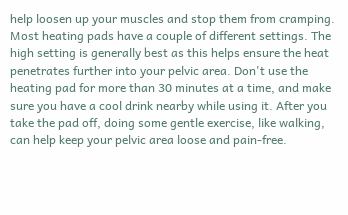help loosen up your muscles and stop them from cramping. Most heating pads have a couple of different settings. The high setting is generally best as this helps ensure the heat penetrates further into your pelvic area. Don't use the heating pad for more than 30 minutes at a time, and make sure you have a cool drink nearby while using it. After you take the pad off, doing some gentle exercise, like walking, can help keep your pelvic area loose and pain-free.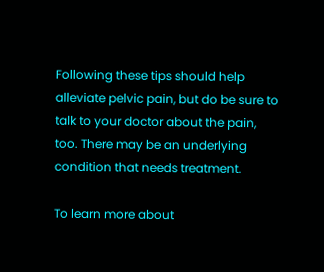Following these tips should help alleviate pelvic pain, but do be sure to talk to your doctor about the pain, too. There may be an underlying condition that needs treatment.

To learn more about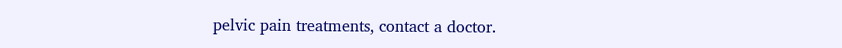pelvic pain treatments, contact a doctor.